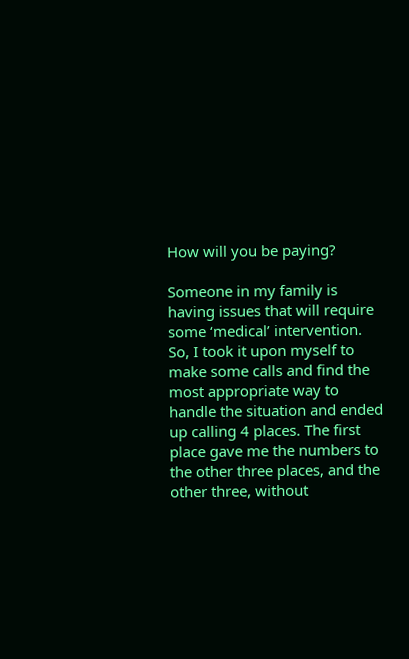How will you be paying?

Someone in my family is having issues that will require some ‘medical’ intervention. So, I took it upon myself to make some calls and find the most appropriate way to handle the situation and ended up calling 4 places. The first place gave me the numbers to the other three places, and the other three, without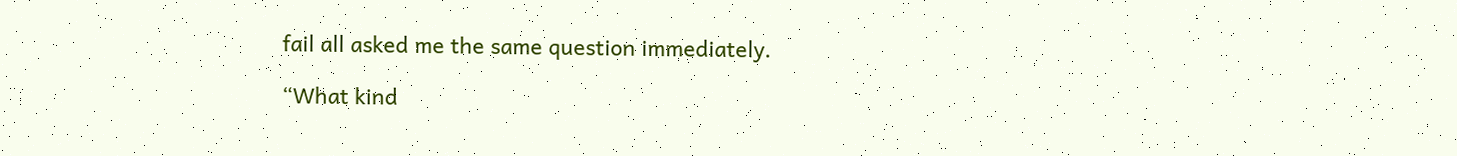fail all asked me the same question immediately.

“What kind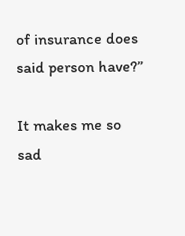of insurance does said person have?”

It makes me so sad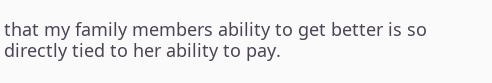that my family members ability to get better is so directly tied to her ability to pay.